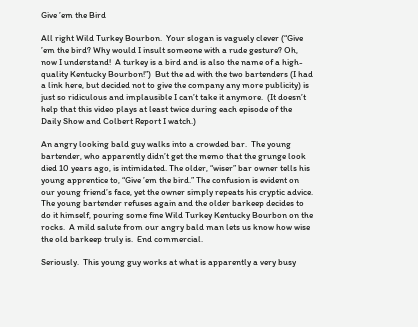Give ’em the Bird

All right Wild Turkey Bourbon.  Your slogan is vaguely clever (“Give ’em the bird? Why would I insult someone with a rude gesture? Oh, now I understand!  A turkey is a bird and is also the name of a high-quality Kentucky Bourbon!”)  But the ad with the two bartenders (I had a link here, but decided not to give the company any more publicity) is just so ridiculous and implausible I can’t take it anymore.  (It doesn’t help that this video plays at least twice during each episode of the Daily Show and Colbert Report I watch.)

An angry looking bald guy walks into a crowded bar.  The young bartender, who apparently didn’t get the memo that the grunge look died 10 years ago, is intimidated. The older, “wiser” bar owner tells his young apprentice to, “Give ’em the bird.” The confusion is evident on our young friend’s face, yet the owner simply repeats his cryptic advice.  The young bartender refuses again and the older barkeep decides to do it himself, pouring some fine Wild Turkey Kentucky Bourbon on the rocks.  A mild salute from our angry bald man lets us know how wise the old barkeep truly is.  End commercial.

Seriously.  This young guy works at what is apparently a very busy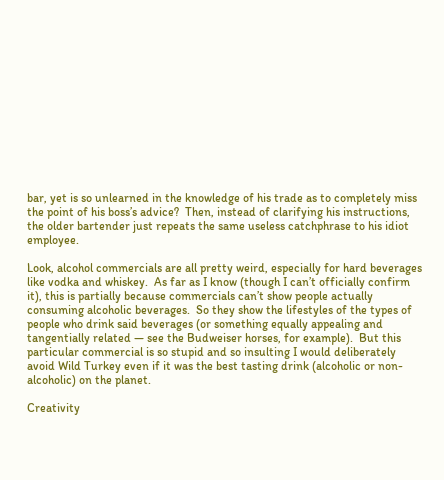bar, yet is so unlearned in the knowledge of his trade as to completely miss the point of his boss’s advice?  Then, instead of clarifying his instructions, the older bartender just repeats the same useless catchphrase to his idiot employee.

Look, alcohol commercials are all pretty weird, especially for hard beverages like vodka and whiskey.  As far as I know (though I can’t officially confirm it), this is partially because commercials can’t show people actually consuming alcoholic beverages.  So they show the lifestyles of the types of people who drink said beverages (or something equally appealing and tangentially related — see the Budweiser horses, for example).  But this particular commercial is so stupid and so insulting I would deliberately avoid Wild Turkey even if it was the best tasting drink (alcoholic or non-alcoholic) on the planet.

Creativity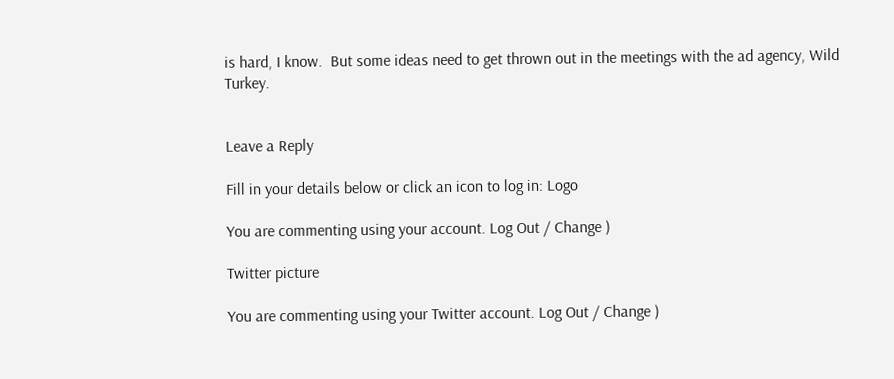is hard, I know.  But some ideas need to get thrown out in the meetings with the ad agency, Wild Turkey.


Leave a Reply

Fill in your details below or click an icon to log in: Logo

You are commenting using your account. Log Out / Change )

Twitter picture

You are commenting using your Twitter account. Log Out / Change )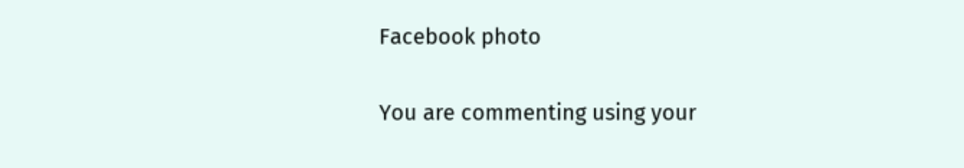Facebook photo

You are commenting using your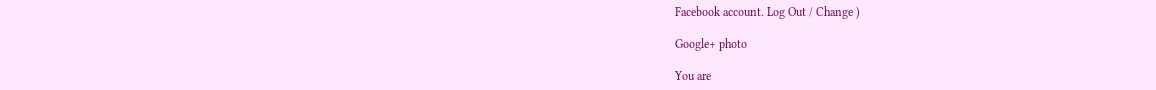Facebook account. Log Out / Change )

Google+ photo

You are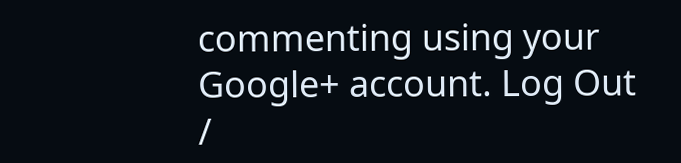commenting using your Google+ account. Log Out /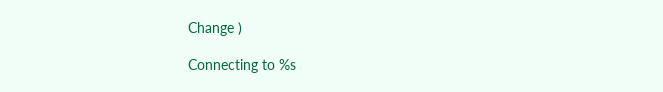Change )

Connecting to %s